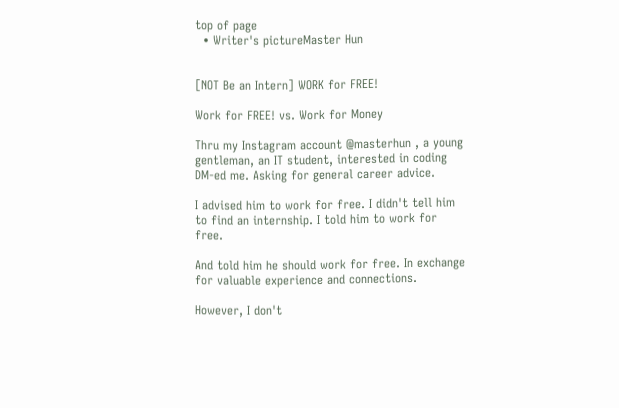top of page
  • Writer's pictureMaster Hun


[NOT Be an Intern] WORK for FREE!

Work for FREE! vs. Work for Money

Thru my Instagram account @masterhun , a young gentleman, an IT student, interested in coding DM-ed me. Asking for general career advice.

I advised him to work for free. I didn't tell him to find an internship. I told him to work for free.

And told him he should work for free. In exchange for valuable experience and connections.

However, I don't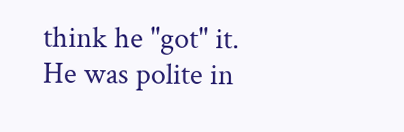think he "got" it. He was polite in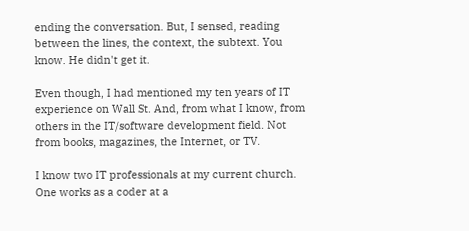ending the conversation. But, I sensed, reading between the lines, the context, the subtext. You know. He didn't get it.

Even though, I had mentioned my ten years of IT experience on Wall St. And, from what I know, from others in the IT/software development field. Not from books, magazines, the Internet, or TV.

I know two IT professionals at my current church. One works as a coder at a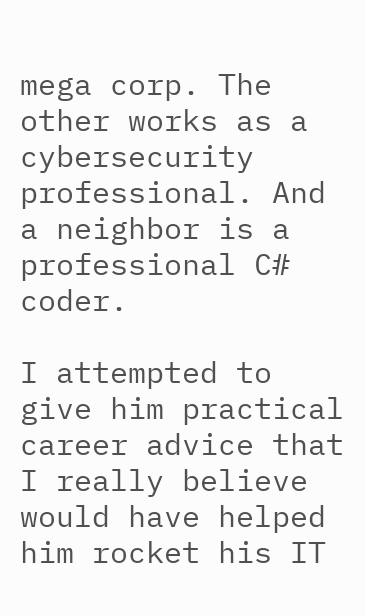mega corp. The other works as a cybersecurity professional. And a neighbor is a professional C# coder.

I attempted to give him practical career advice that I really believe would have helped him rocket his IT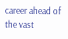career ahead of the vast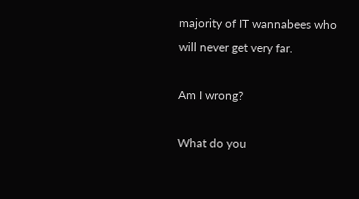majority of IT wannabees who will never get very far.

Am I wrong?

What do you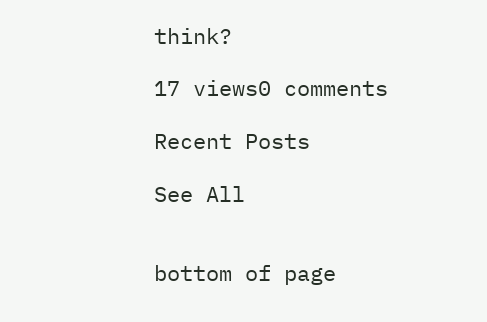think?

17 views0 comments

Recent Posts

See All


bottom of page